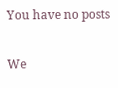You have no posts

We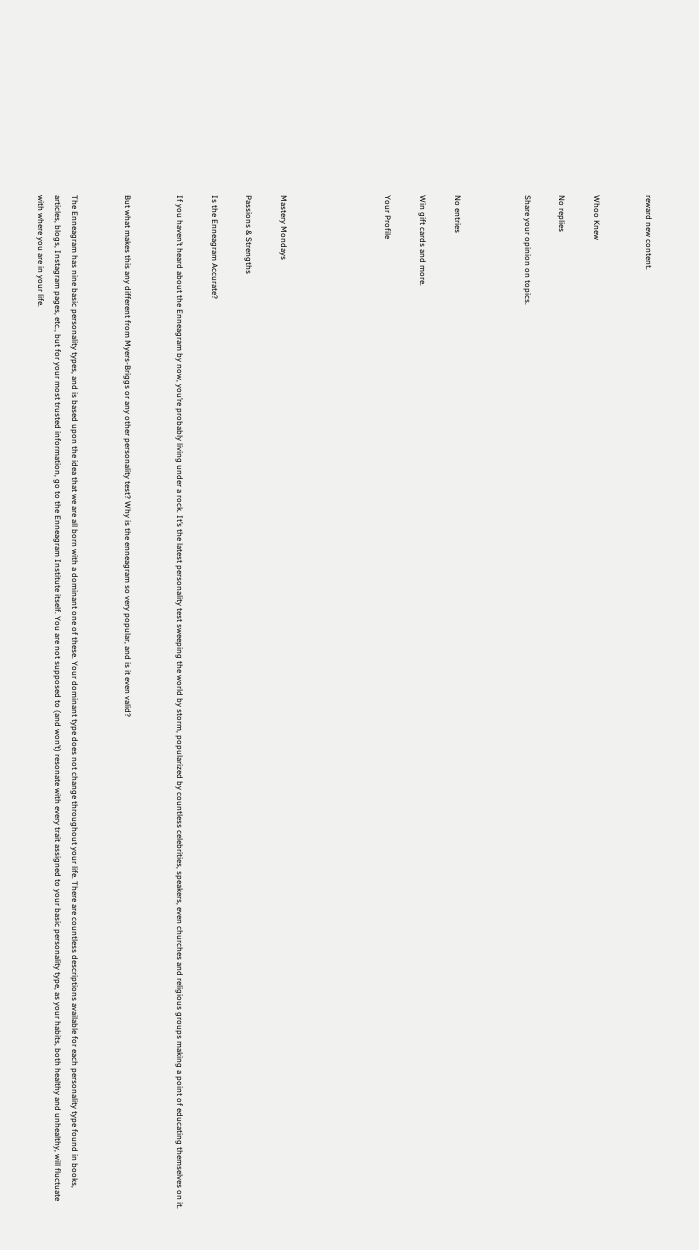reward new content.


Whoo Knew

No replies

Share your opinion on topics.



No entries

Win gift cards and more.

Your Profile





Mastery Mondays

Passions & Strengths

Is the Enneagram Accurate?

If you haven’t heard about the Enneagram by now, you’re probably living under a rock. It’s the latest personality test sweeping the world by storm, popularized by countless celebrities, speakers, even churches and religious groups making a point of educating themselves on it.


But what makes this any different from Myers-Briggs or any other personality test? Why is the enneagram so very popular, and is it even valid?


The Enneagram has nine basic personality types, and is based upon the idea that we are all born with a dominant one of these. Your dominant type does not change throughout your life. There are countless descriptions available for each personality type found in books, articles, blogs, Instagram pages, etc., but for your most trusted information, go to the Enneagram Institute itself. You are not supposed to (and won’t) resonate with every trait assigned to your basic personality type, as your habits, both healthy and unhealthy, will fluctuate with where you are in your life.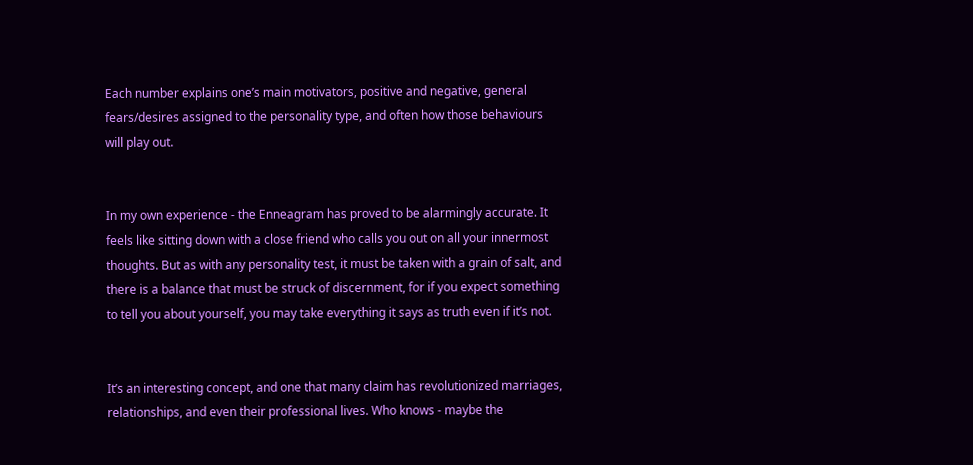Each number explains one’s main motivators, positive and negative, general fears/desires assigned to the personality type, and often how those behaviours will play out.


In my own experience - the Enneagram has proved to be alarmingly accurate. It feels like sitting down with a close friend who calls you out on all your innermost thoughts. But as with any personality test, it must be taken with a grain of salt, and there is a balance that must be struck of discernment, for if you expect something to tell you about yourself, you may take everything it says as truth even if it’s not.


It’s an interesting concept, and one that many claim has revolutionized marriages, relationships, and even their professional lives. Who knows - maybe the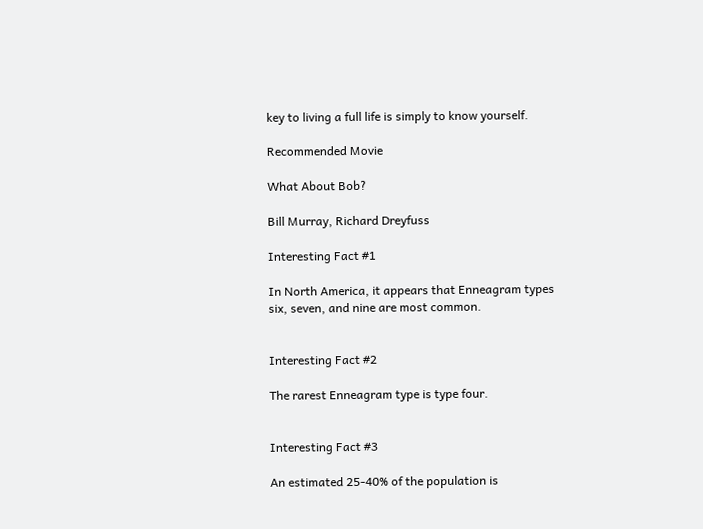key to living a full life is simply to know yourself.

Recommended Movie

What About Bob?

Bill Murray, Richard Dreyfuss

Interesting Fact #1

In North America, it appears that Enneagram types six, seven, and nine are most common.


Interesting Fact #2

The rarest Enneagram type is type four.


Interesting Fact #3

An estimated 25-40% of the population is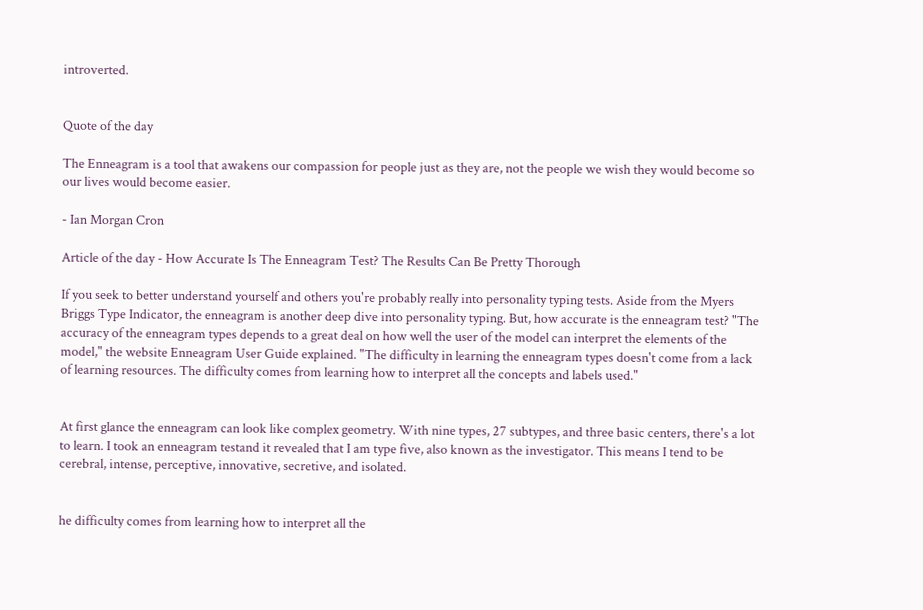introverted.


Quote of the day

The Enneagram is a tool that awakens our compassion for people just as they are, not the people we wish they would become so our lives would become easier.

- Ian Morgan Cron

Article of the day - How Accurate Is The Enneagram Test? The Results Can Be Pretty Thorough

If you seek to better understand yourself and others you're probably really into personality typing tests. Aside from the Myers Briggs Type Indicator, the enneagram is another deep dive into personality typing. But, how accurate is the enneagram test? "The accuracy of the enneagram types depends to a great deal on how well the user of the model can interpret the elements of the model," the website Enneagram User Guide explained. "The difficulty in learning the enneagram types doesn't come from a lack of learning resources. The difficulty comes from learning how to interpret all the concepts and labels used."


At first glance the enneagram can look like complex geometry. With nine types, 27 subtypes, and three basic centers, there's a lot to learn. I took an enneagram testand it revealed that I am type five, also known as the investigator. This means I tend to be cerebral, intense, perceptive, innovative, secretive, and isolated.


he difficulty comes from learning how to interpret all the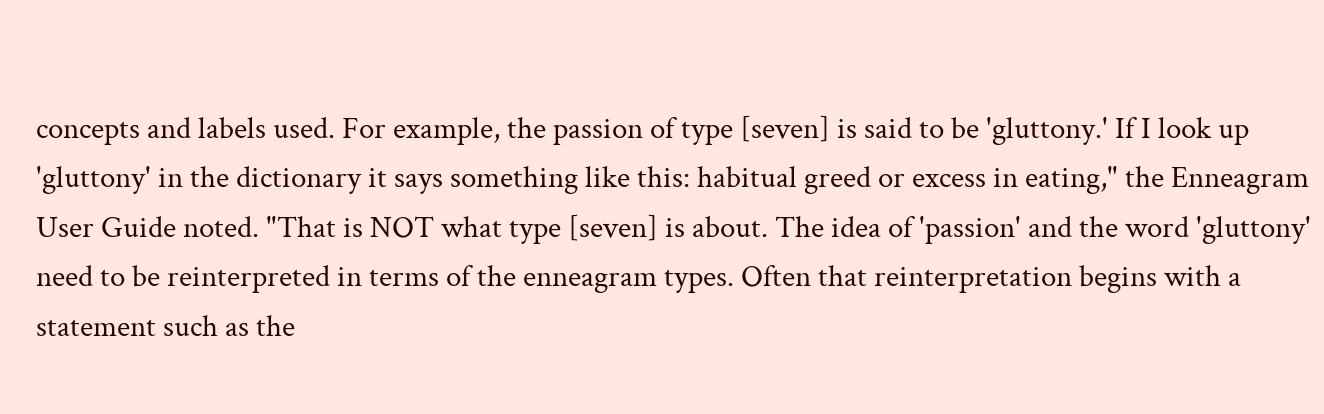concepts and labels used. For example, the passion of type [seven] is said to be 'gluttony.' If I look up 'gluttony' in the dictionary it says something like this: habitual greed or excess in eating," the Enneagram User Guide noted. "That is NOT what type [seven] is about. The idea of 'passion' and the word 'gluttony' need to be reinterpreted in terms of the enneagram types. Often that reinterpretation begins with a statement such as the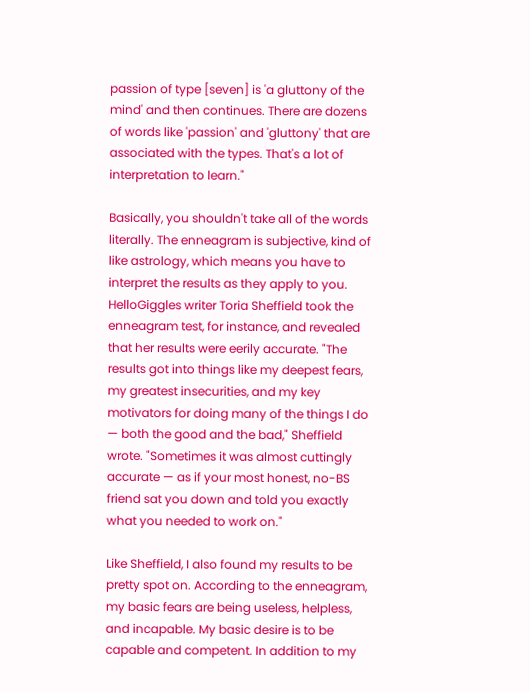passion of type [seven] is 'a gluttony of the mind' and then continues. There are dozens of words like 'passion' and 'gluttony' that are associated with the types. That's a lot of interpretation to learn."

Basically, you shouldn't take all of the words literally. The enneagram is subjective, kind of like astrology, which means you have to interpret the results as they apply to you. HelloGiggles writer Toria Sheffield took the enneagram test, for instance, and revealed that her results were eerily accurate. "The results got into things like my deepest fears, my greatest insecurities, and my key motivators for doing many of the things I do — both the good and the bad," Sheffield wrote. "Sometimes it was almost cuttingly accurate — as if your most honest, no-BS friend sat you down and told you exactly what you needed to work on."

Like Sheffield, I also found my results to be pretty spot on. According to the enneagram, my basic fears are being useless, helpless, and incapable. My basic desire is to be capable and competent. In addition to my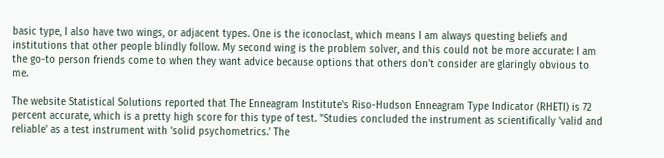basic type, I also have two wings, or adjacent types. One is the iconoclast, which means I am always questing beliefs and institutions that other people blindly follow. My second wing is the problem solver, and this could not be more accurate: I am the go-to person friends come to when they want advice because options that others don't consider are glaringly obvious to me.

The website Statistical Solutions reported that The Enneagram Institute's Riso-Hudson Enneagram Type Indicator (RHETI) is 72 percent accurate, which is a pretty high score for this type of test. "Studies concluded the instrument as scientifically 'valid and reliable' as a test instrument with 'solid psychometrics.' The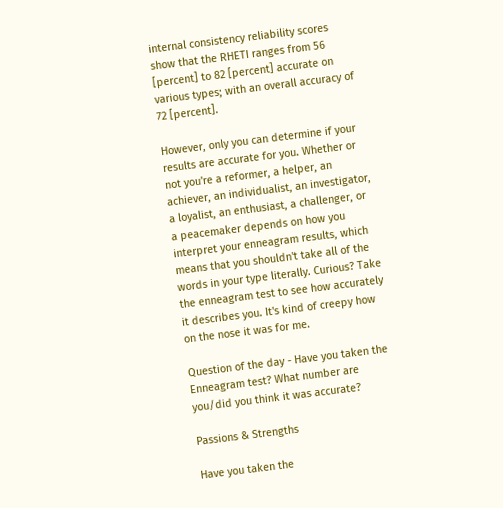internal consistency reliability scores show that the RHETI ranges from 56 [percent] to 82 [percent] accurate on various types; with an overall accuracy of 72 [percent].

However, only you can determine if your results are accurate for you. Whether or not you're a reformer, a helper, an achiever, an individualist, an investigator, a loyalist, an enthusiast, a challenger, or a peacemaker depends on how you interpret your enneagram results, which means that you shouldn't take all of the words in your type literally. Curious? Take the enneagram test to see how accurately it describes you. It's kind of creepy how on the nose it was for me.

Question of the day - Have you taken the Enneagram test? What number are you/did you think it was accurate?

Passions & Strengths

Have you taken the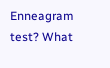Enneagram test? What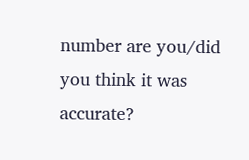number are you/did you think it was accurate?